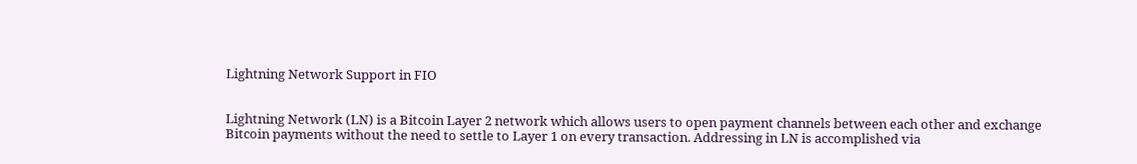Lightning Network Support in FIO


Lightning Network (LN) is a Bitcoin Layer 2 network which allows users to open payment channels between each other and exchange Bitcoin payments without the need to settle to Layer 1 on every transaction. Addressing in LN is accomplished via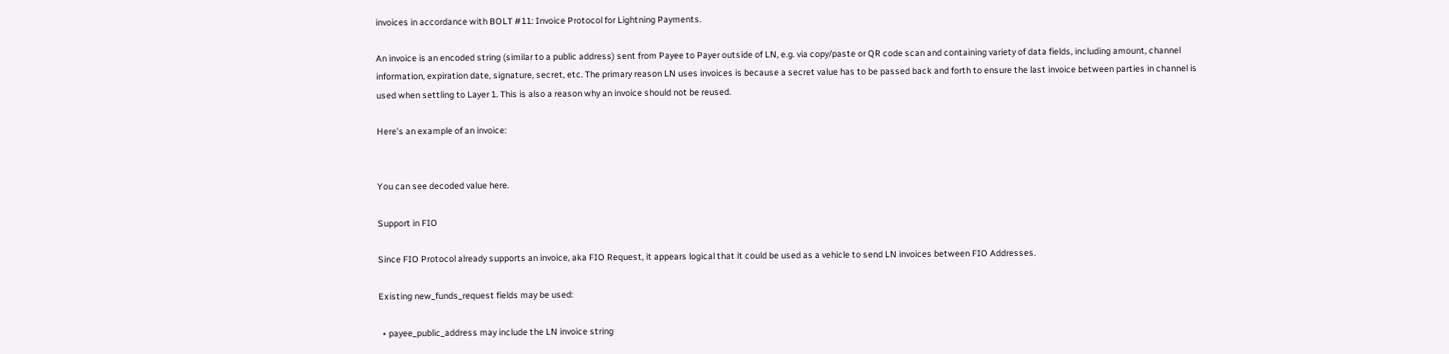invoices in accordance with BOLT #11: Invoice Protocol for Lightning Payments.

An invoice is an encoded string (similar to a public address) sent from Payee to Payer outside of LN, e.g. via copy/paste or QR code scan and containing variety of data fields, including amount, channel information, expiration date, signature, secret, etc. The primary reason LN uses invoices is because a secret value has to be passed back and forth to ensure the last invoice between parties in channel is used when settling to Layer 1. This is also a reason why an invoice should not be reused.

Here’s an example of an invoice:


You can see decoded value here.

Support in FIO

Since FIO Protocol already supports an invoice, aka FIO Request, it appears logical that it could be used as a vehicle to send LN invoices between FIO Addresses.

Existing new_funds_request fields may be used:

  • payee_public_address may include the LN invoice string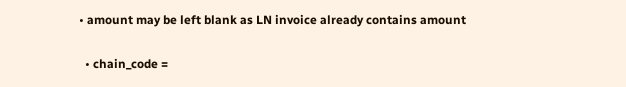• amount may be left blank as LN invoice already contains amount

  • chain_code =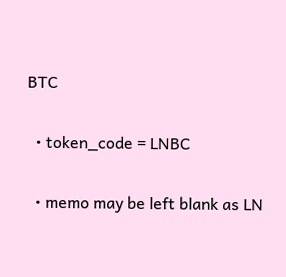BTC

  • token_code = LNBC

  • memo may be left blank as LN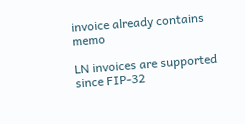invoice already contains memo

LN invoices are supported since FIP-32